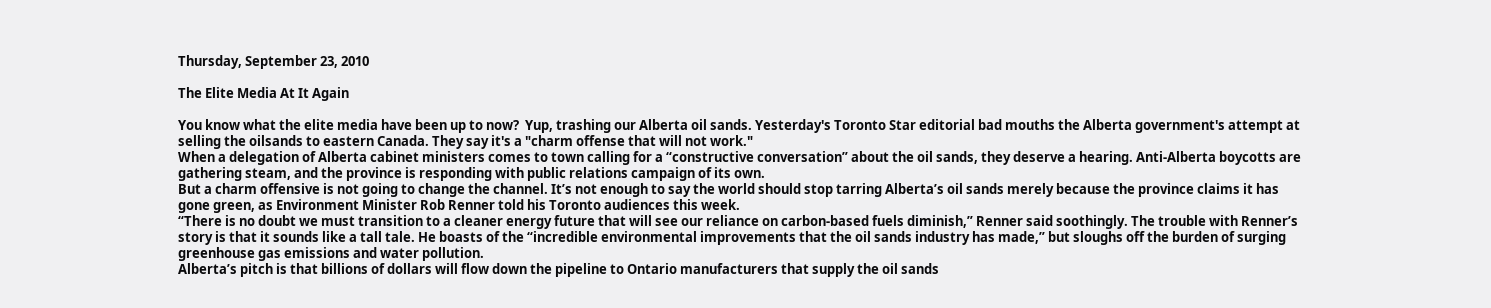Thursday, September 23, 2010

The Elite Media At It Again

You know what the elite media have been up to now?  Yup, trashing our Alberta oil sands. Yesterday's Toronto Star editorial bad mouths the Alberta government's attempt at selling the oilsands to eastern Canada. They say it's a "charm offense that will not work."
When a delegation of Alberta cabinet ministers comes to town calling for a “constructive conversation” about the oil sands, they deserve a hearing. Anti-Alberta boycotts are gathering steam, and the province is responding with public relations campaign of its own.
But a charm offensive is not going to change the channel. It’s not enough to say the world should stop tarring Alberta’s oil sands merely because the province claims it has gone green, as Environment Minister Rob Renner told his Toronto audiences this week.
“There is no doubt we must transition to a cleaner energy future that will see our reliance on carbon-based fuels diminish,” Renner said soothingly. The trouble with Renner’s story is that it sounds like a tall tale. He boasts of the “incredible environmental improvements that the oil sands industry has made,” but sloughs off the burden of surging greenhouse gas emissions and water pollution.
Alberta’s pitch is that billions of dollars will flow down the pipeline to Ontario manufacturers that supply the oil sands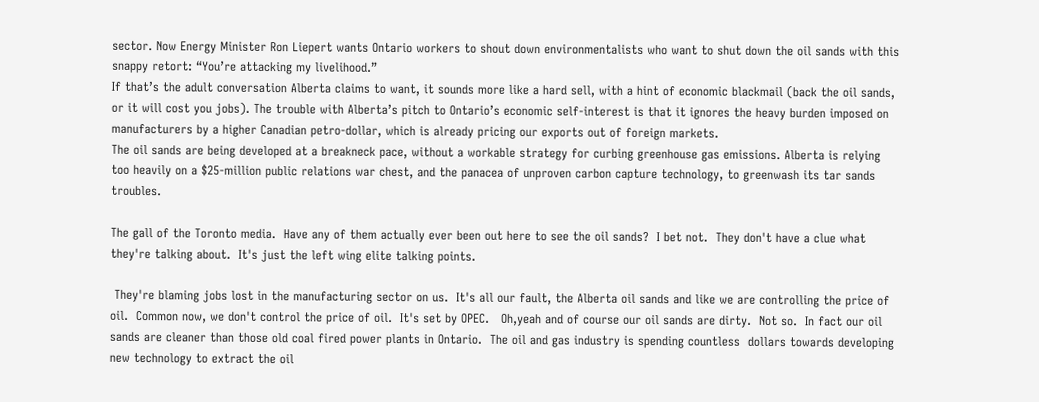sector. Now Energy Minister Ron Liepert wants Ontario workers to shout down environmentalists who want to shut down the oil sands with this snappy retort: “You’re attacking my livelihood.”
If that’s the adult conversation Alberta claims to want, it sounds more like a hard sell, with a hint of economic blackmail (back the oil sands, or it will cost you jobs). The trouble with Alberta’s pitch to Ontario’s economic self-interest is that it ignores the heavy burden imposed on manufacturers by a higher Canadian petro-dollar, which is already pricing our exports out of foreign markets.
The oil sands are being developed at a breakneck pace, without a workable strategy for curbing greenhouse gas emissions. Alberta is relying too heavily on a $25-million public relations war chest, and the panacea of unproven carbon capture technology, to greenwash its tar sands troubles.

The gall of the Toronto media.  Have any of them actually ever been out here to see the oil sands?  I bet not.  They don't have a clue what they're talking about.  It's just the left wing elite talking points.

 They're blaming jobs lost in the manufacturing sector on us.  It's all our fault, the Alberta oil sands and like we are controlling the price of oil.  Common now, we don't control the price of oil.  It's set by OPEC.   Oh,yeah and of course our oil sands are dirty.  Not so.  In fact our oil sands are cleaner than those old coal fired power plants in Ontario.  The oil and gas industry is spending countless  dollars towards developing new technology to extract the oil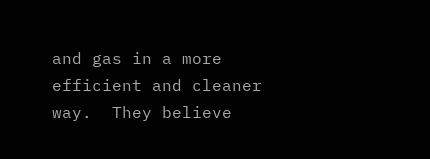and gas in a more efficient and cleaner way.  They believe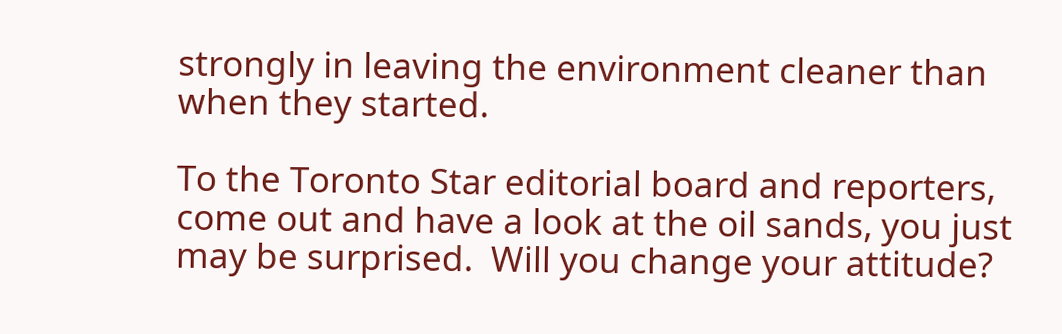strongly in leaving the environment cleaner than when they started.

To the Toronto Star editorial board and reporters, come out and have a look at the oil sands, you just may be surprised.  Will you change your attitude?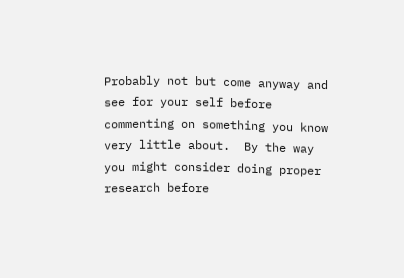Probably not but come anyway and see for your self before commenting on something you know very little about.  By the way you might consider doing proper research before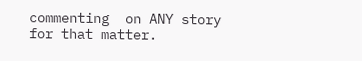commenting  on ANY story for that matter.